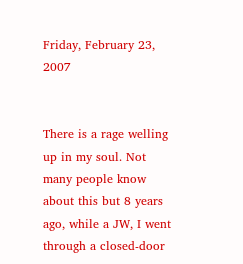Friday, February 23, 2007


There is a rage welling up in my soul. Not many people know about this but 8 years ago, while a JW, I went through a closed-door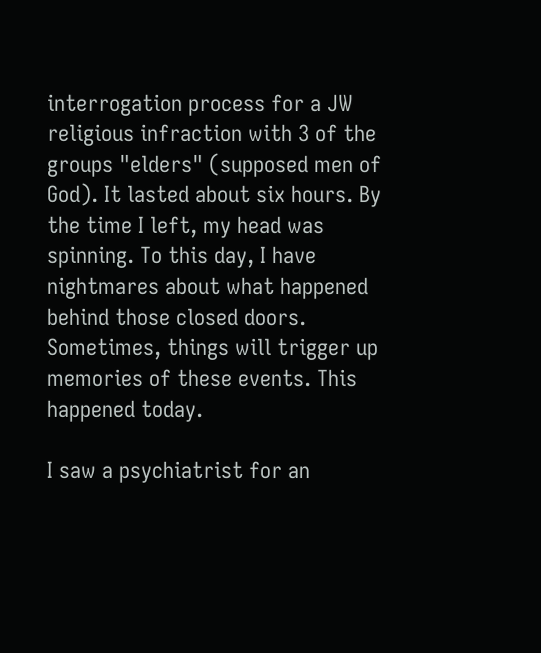interrogation process for a JW religious infraction with 3 of the groups "elders" (supposed men of God). It lasted about six hours. By the time I left, my head was spinning. To this day, I have nightmares about what happened behind those closed doors. Sometimes, things will trigger up memories of these events. This happened today.

I saw a psychiatrist for an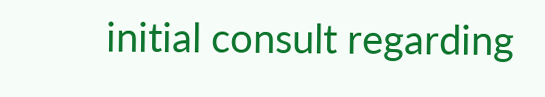initial consult regarding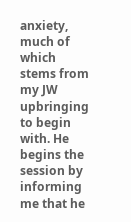anxiety, much of which stems from my JW upbringing to begin with. He begins the session by informing me that he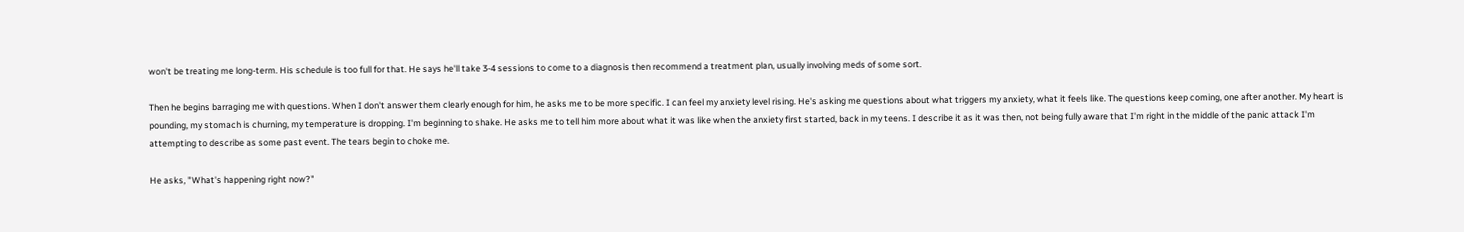won't be treating me long-term. His schedule is too full for that. He says he'll take 3-4 sessions to come to a diagnosis then recommend a treatment plan, usually involving meds of some sort.

Then he begins barraging me with questions. When I don't answer them clearly enough for him, he asks me to be more specific. I can feel my anxiety level rising. He's asking me questions about what triggers my anxiety, what it feels like. The questions keep coming, one after another. My heart is pounding, my stomach is churning, my temperature is dropping. I'm beginning to shake. He asks me to tell him more about what it was like when the anxiety first started, back in my teens. I describe it as it was then, not being fully aware that I'm right in the middle of the panic attack I'm attempting to describe as some past event. The tears begin to choke me.

He asks, "What's happening right now?"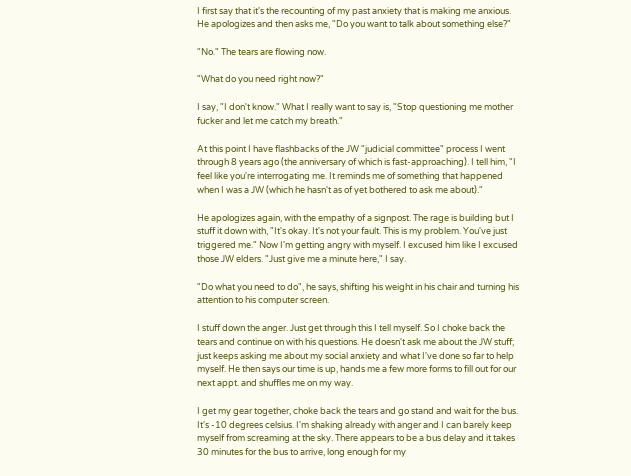I first say that it's the recounting of my past anxiety that is making me anxious. He apologizes and then asks me, "Do you want to talk about something else?"

"No." The tears are flowing now.

"What do you need right now?"

I say, "I don't know." What I really want to say is, "Stop questioning me mother fucker and let me catch my breath."

At this point I have flashbacks of the JW "judicial committee" process I went through 8 years ago (the anniversary of which is fast-approaching). I tell him, "I feel like you're interrogating me. It reminds me of something that happened when I was a JW (which he hasn't as of yet bothered to ask me about)."

He apologizes again, with the empathy of a signpost. The rage is building but I stuff it down with, "It's okay. It's not your fault. This is my problem. You've just triggered me." Now I'm getting angry with myself. I excused him like I excused those JW elders. "Just give me a minute here," I say.

"Do what you need to do", he says, shifting his weight in his chair and turning his attention to his computer screen.

I stuff down the anger. Just get through this I tell myself. So I choke back the tears and continue on with his questions. He doesn't ask me about the JW stuff; just keeps asking me about my social anxiety and what I've done so far to help myself. He then says our time is up, hands me a few more forms to fill out for our next appt. and shuffles me on my way.

I get my gear together, choke back the tears and go stand and wait for the bus. It's -10 degrees celsius. I'm shaking already with anger and I can barely keep myself from screaming at the sky. There appears to be a bus delay and it takes 30 minutes for the bus to arrive, long enough for my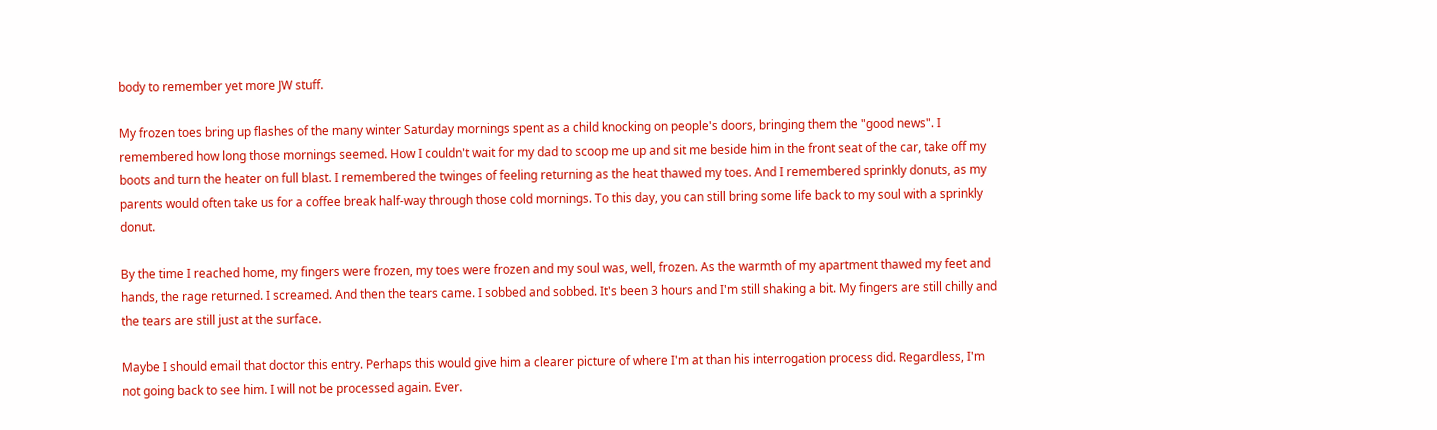body to remember yet more JW stuff.

My frozen toes bring up flashes of the many winter Saturday mornings spent as a child knocking on people's doors, bringing them the "good news". I remembered how long those mornings seemed. How I couldn't wait for my dad to scoop me up and sit me beside him in the front seat of the car, take off my boots and turn the heater on full blast. I remembered the twinges of feeling returning as the heat thawed my toes. And I remembered sprinkly donuts, as my parents would often take us for a coffee break half-way through those cold mornings. To this day, you can still bring some life back to my soul with a sprinkly donut.

By the time I reached home, my fingers were frozen, my toes were frozen and my soul was, well, frozen. As the warmth of my apartment thawed my feet and hands, the rage returned. I screamed. And then the tears came. I sobbed and sobbed. It's been 3 hours and I'm still shaking a bit. My fingers are still chilly and the tears are still just at the surface.

Maybe I should email that doctor this entry. Perhaps this would give him a clearer picture of where I'm at than his interrogation process did. Regardless, I'm not going back to see him. I will not be processed again. Ever.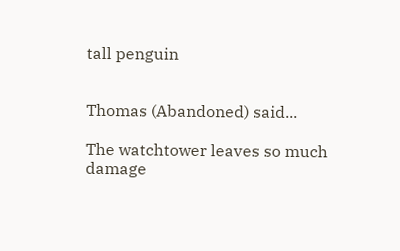tall penguin


Thomas (Abandoned) said...

The watchtower leaves so much damage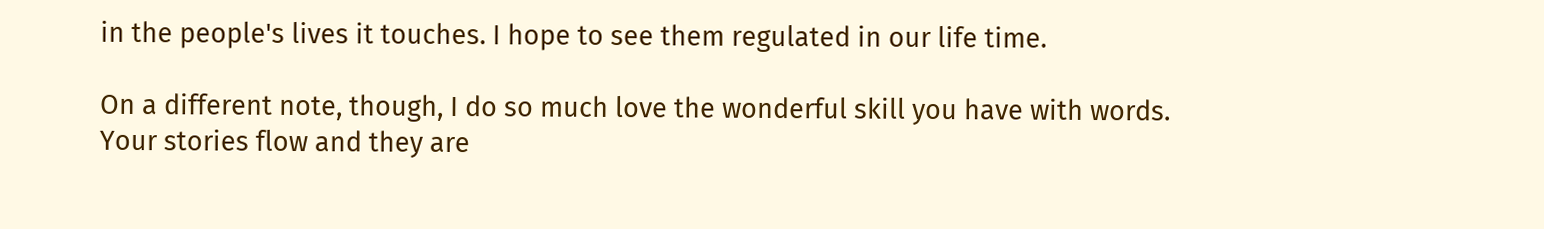in the people's lives it touches. I hope to see them regulated in our life time.

On a different note, though, I do so much love the wonderful skill you have with words. Your stories flow and they are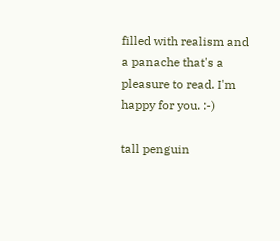filled with realism and a panache that's a pleasure to read. I'm happy for you. :-)

tall penguin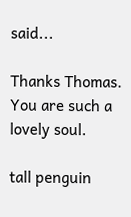said...

Thanks Thomas. You are such a lovely soul.

tall penguin